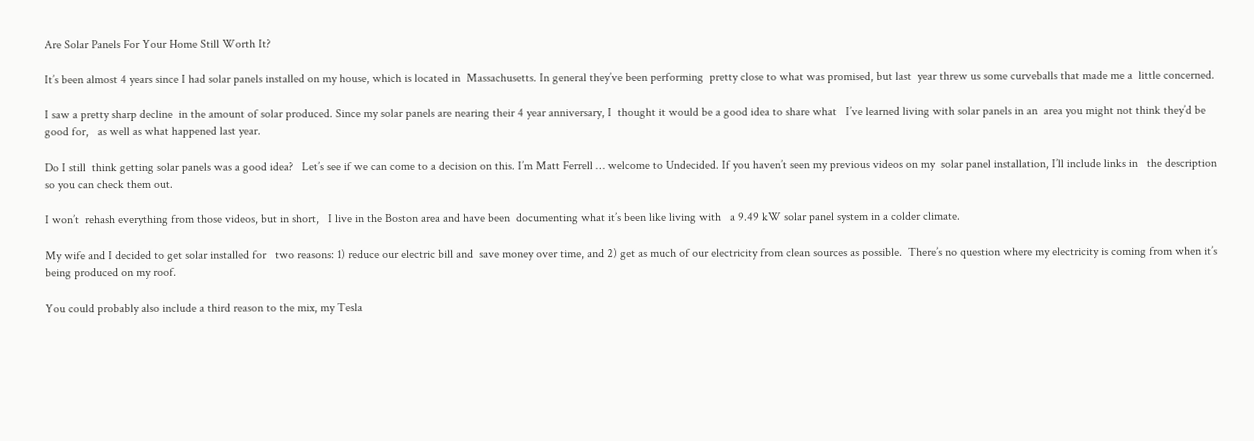Are Solar Panels For Your Home Still Worth It?

It’s been almost 4 years since I had solar panels installed on my house, which is located in  Massachusetts. In general they’ve been performing  pretty close to what was promised, but last  year threw us some curveballs that made me a  little concerned.

I saw a pretty sharp decline  in the amount of solar produced. Since my solar panels are nearing their 4 year anniversary, I  thought it would be a good idea to share what   I’ve learned living with solar panels in an  area you might not think they’d be good for,   as well as what happened last year.

Do I still  think getting solar panels was a good idea?   Let’s see if we can come to a decision on this. I’m Matt Ferrell … welcome to Undecided. If you haven’t seen my previous videos on my  solar panel installation, I’ll include links in   the description so you can check them out.

I won’t  rehash everything from those videos, but in short,   I live in the Boston area and have been  documenting what it’s been like living with   a 9.49 kW solar panel system in a colder climate.

My wife and I decided to get solar installed for   two reasons: 1) reduce our electric bill and  save money over time, and 2) get as much of our electricity from clean sources as possible.  There’s no question where my electricity is coming from when it’s being produced on my roof.

You could probably also include a third reason to the mix, my Tesla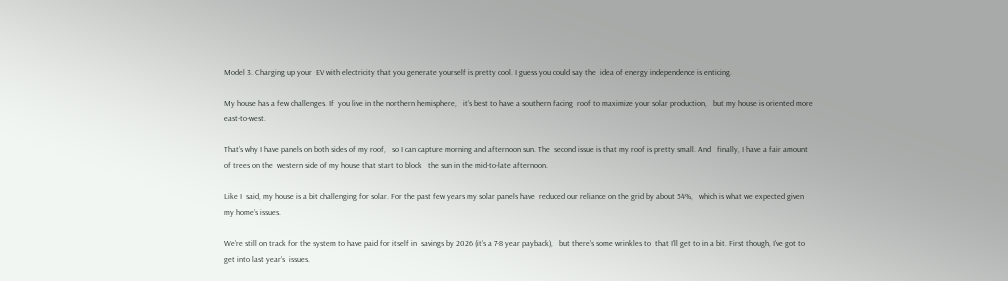Model 3. Charging up your  EV with electricity that you generate yourself is pretty cool. I guess you could say the  idea of energy independence is enticing.

My house has a few challenges. If  you live in the northern hemisphere,   it’s best to have a southern facing  roof to maximize your solar production,   but my house is oriented more east-to-west.

That’s why I have panels on both sides of my roof,   so I can capture morning and afternoon sun. The  second issue is that my roof is pretty small. And   finally, I have a fair amount of trees on the  western side of my house that start to block   the sun in the mid-to-late afternoon.

Like I  said, my house is a bit challenging for solar. For the past few years my solar panels have  reduced our reliance on the grid by about 54%,   which is what we expected given my home’s issues.

We’re still on track for the system to have paid for itself in  savings by 2026 (it’s a 7-8 year payback),   but there’s some wrinkles to  that I’ll get to in a bit. First though, I’ve got to get into last year’s  issues.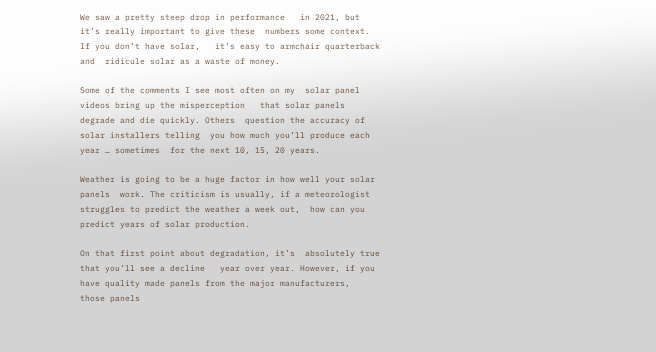We saw a pretty steep drop in performance   in 2021, but it’s really important to give these  numbers some context. If you don’t have solar,   it’s easy to armchair quarterback and  ridicule solar as a waste of money.

Some of the comments I see most often on my  solar panel videos bring up the misperception   that solar panels degrade and die quickly. Others  question the accuracy of solar installers telling  you how much you’ll produce each year … sometimes  for the next 10, 15, 20 years.

Weather is going to be a huge factor in how well your solar panels  work. The criticism is usually, if a meteorologist struggles to predict the weather a week out,  how can you predict years of solar production.

On that first point about degradation, it’s  absolutely true that you’ll see a decline   year over year. However, if you have quality made panels from the major manufacturers,   those panels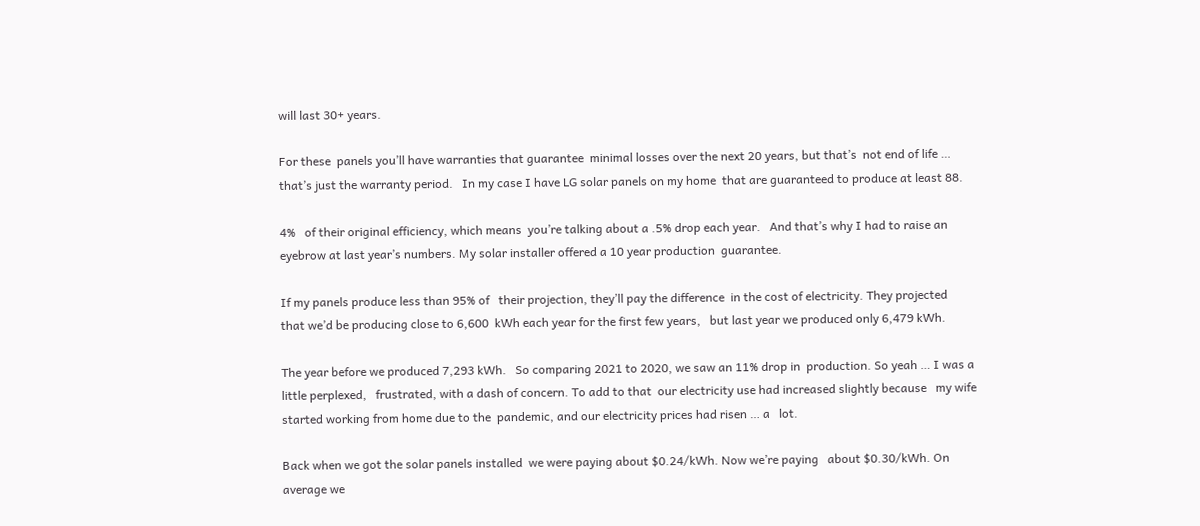will last 30+ years.

For these  panels you’ll have warranties that guarantee  minimal losses over the next 20 years, but that’s  not end of life … that’s just the warranty period.   In my case I have LG solar panels on my home  that are guaranteed to produce at least 88.

4%   of their original efficiency, which means  you’re talking about a .5% drop each year.   And that’s why I had to raise an  eyebrow at last year’s numbers. My solar installer offered a 10 year production  guarantee.

If my panels produce less than 95% of   their projection, they’ll pay the difference  in the cost of electricity. They projected   that we’d be producing close to 6,600  kWh each year for the first few years,   but last year we produced only 6,479 kWh.

The year before we produced 7,293 kWh.   So comparing 2021 to 2020, we saw an 11% drop in  production. So yeah … I was a little perplexed,   frustrated, with a dash of concern. To add to that  our electricity use had increased slightly because   my wife started working from home due to the  pandemic, and our electricity prices had risen … a   lot.

Back when we got the solar panels installed  we were paying about $0.24/kWh. Now we’re paying   about $0.30/kWh. On average we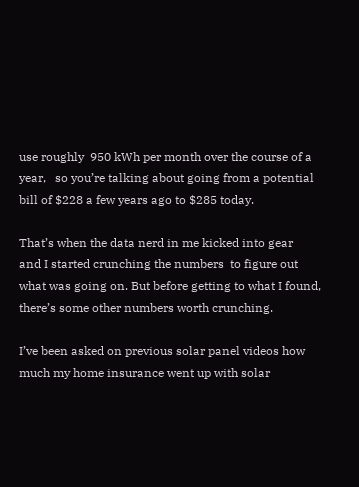use roughly  950 kWh per month over the course of a year,   so you’re talking about going from a potential  bill of $228 a few years ago to $285 today.

That’s when the data nerd in me kicked into gear   and I started crunching the numbers  to figure out what was going on. But before getting to what I found,  there’s some other numbers worth crunching.

I’ve been asked on previous solar panel videos how  much my home insurance went up with solar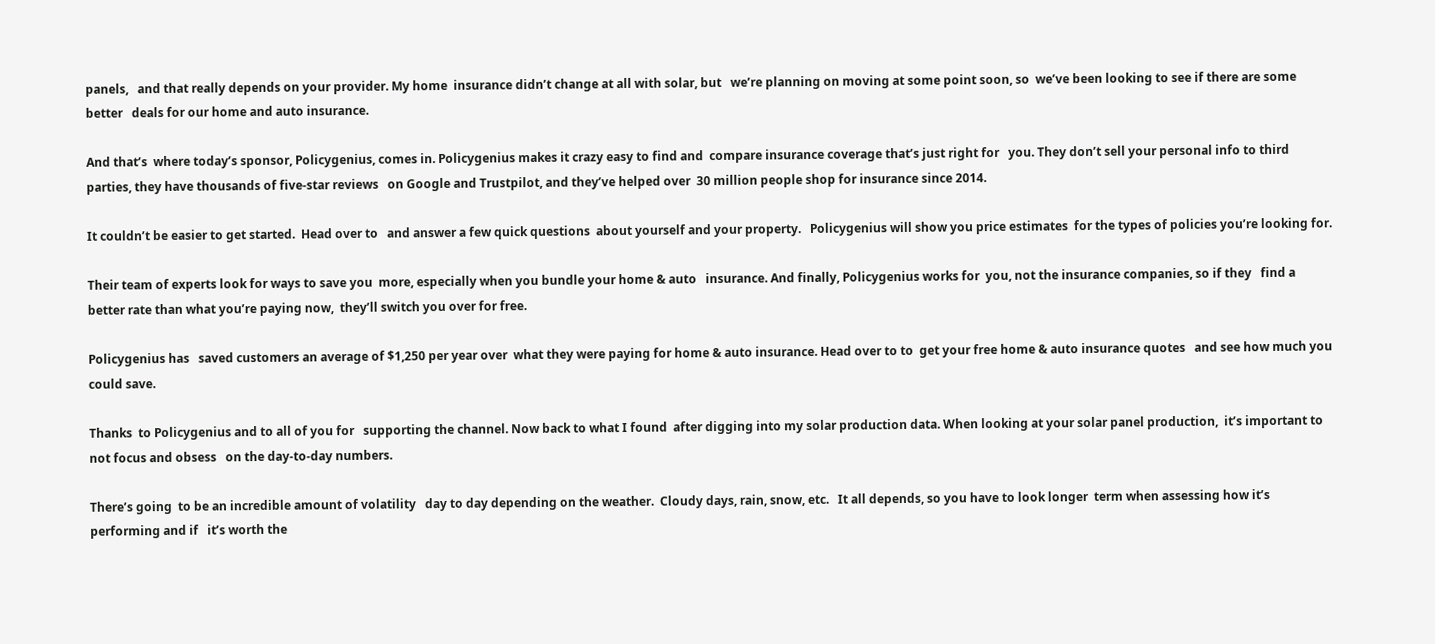panels,   and that really depends on your provider. My home  insurance didn’t change at all with solar, but   we’re planning on moving at some point soon, so  we’ve been looking to see if there are some better   deals for our home and auto insurance.

And that’s  where today’s sponsor, Policygenius, comes in. Policygenius makes it crazy easy to find and  compare insurance coverage that’s just right for   you. They don’t sell your personal info to third  parties, they have thousands of five-star reviews   on Google and Trustpilot, and they’ve helped over  30 million people shop for insurance since 2014.

It couldn’t be easier to get started.  Head over to   and answer a few quick questions  about yourself and your property.   Policygenius will show you price estimates  for the types of policies you’re looking for.

Their team of experts look for ways to save you  more, especially when you bundle your home & auto   insurance. And finally, Policygenius works for  you, not the insurance companies, so if they   find a better rate than what you’re paying now,  they’ll switch you over for free.

Policygenius has   saved customers an average of $1,250 per year over  what they were paying for home & auto insurance. Head over to to  get your free home & auto insurance quotes   and see how much you could save.

Thanks  to Policygenius and to all of you for   supporting the channel. Now back to what I found  after digging into my solar production data. When looking at your solar panel production,  it’s important to not focus and obsess   on the day-to-day numbers.

There’s going  to be an incredible amount of volatility   day to day depending on the weather.  Cloudy days, rain, snow, etc.   It all depends, so you have to look longer  term when assessing how it’s performing and if   it’s worth the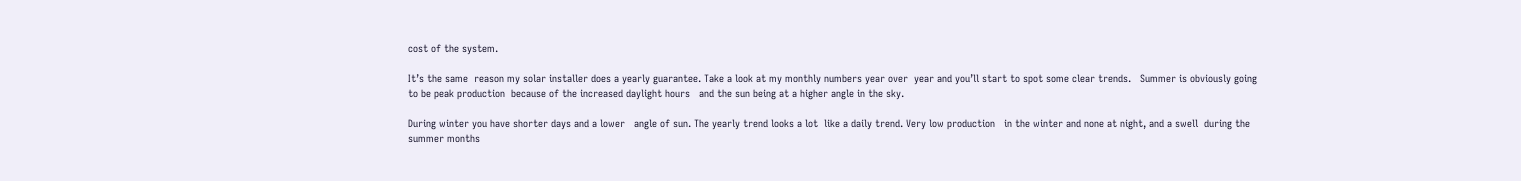cost of the system.

It’s the same  reason my solar installer does a yearly guarantee. Take a look at my monthly numbers year over  year and you’ll start to spot some clear trends.   Summer is obviously going to be peak production  because of the increased daylight hours   and the sun being at a higher angle in the sky.

During winter you have shorter days and a lower   angle of sun. The yearly trend looks a lot  like a daily trend. Very low production   in the winter and none at night, and a swell  during the summer months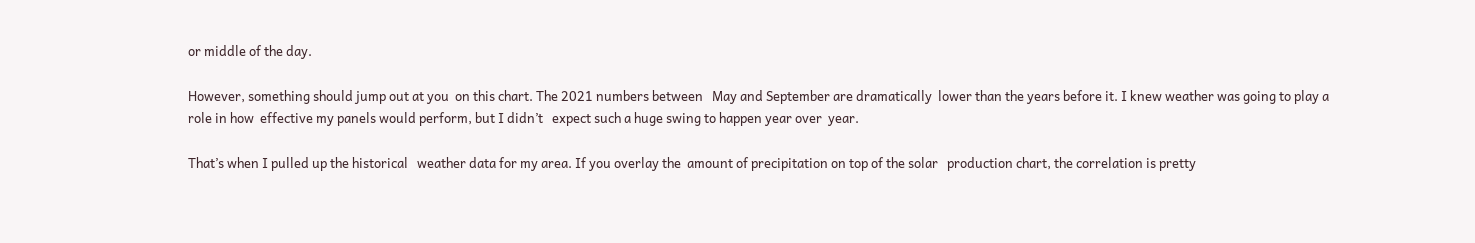or middle of the day.

However, something should jump out at you  on this chart. The 2021 numbers between   May and September are dramatically  lower than the years before it. I knew weather was going to play a role in how  effective my panels would perform, but I didn’t   expect such a huge swing to happen year over  year.

That’s when I pulled up the historical   weather data for my area. If you overlay the  amount of precipitation on top of the solar   production chart, the correlation is pretty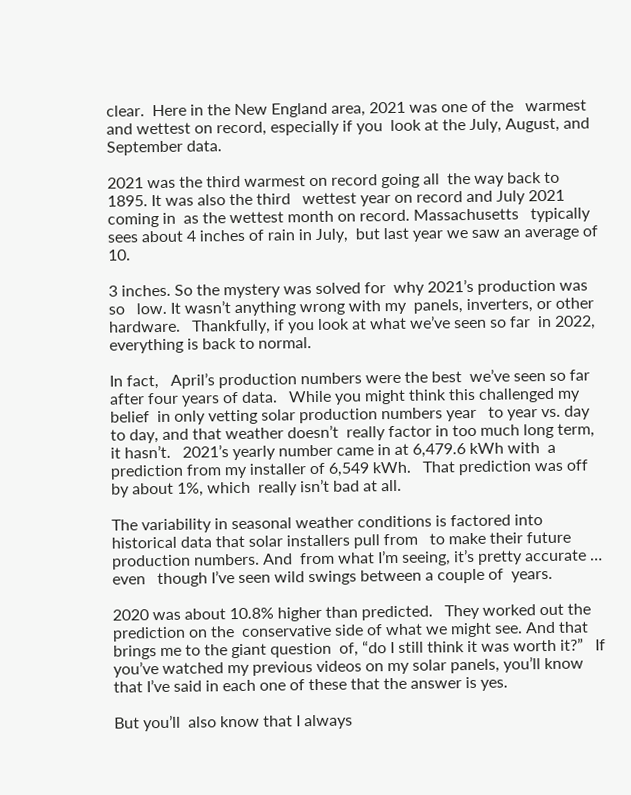clear.  Here in the New England area, 2021 was one of the   warmest and wettest on record, especially if you  look at the July, August, and September data.

2021 was the third warmest on record going all  the way back to 1895. It was also the third   wettest year on record and July 2021 coming in  as the wettest month on record. Massachusetts   typically sees about 4 inches of rain in July,  but last year we saw an average of 10.

3 inches. So the mystery was solved for  why 2021’s production was so   low. It wasn’t anything wrong with my  panels, inverters, or other hardware.   Thankfully, if you look at what we’ve seen so far  in 2022, everything is back to normal.

In fact,   April’s production numbers were the best  we’ve seen so far after four years of data.   While you might think this challenged my belief  in only vetting solar production numbers year   to year vs. day to day, and that weather doesn’t  really factor in too much long term, it hasn’t.   2021’s yearly number came in at 6,479.6 kWh with  a prediction from my installer of 6,549 kWh.   That prediction was off by about 1%, which  really isn’t bad at all.

The variability in seasonal weather conditions is factored into  historical data that solar installers pull from   to make their future production numbers. And  from what I’m seeing, it’s pretty accurate … even   though I’ve seen wild swings between a couple of  years.

2020 was about 10.8% higher than predicted.   They worked out the prediction on the  conservative side of what we might see. And that brings me to the giant question  of, “do I still think it was worth it?”   If you’ve watched my previous videos on my solar panels, you’ll know that I’ve said in each one of these that the answer is yes.

But you’ll  also know that I always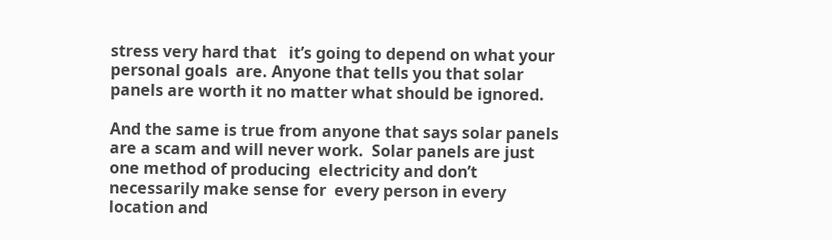stress very hard that   it’s going to depend on what your personal goals  are. Anyone that tells you that solar panels are worth it no matter what should be ignored.

And the same is true from anyone that says solar panels are a scam and will never work.  Solar panels are just one method of producing  electricity and don’t necessarily make sense for  every person in every location and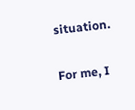situation.

For me, I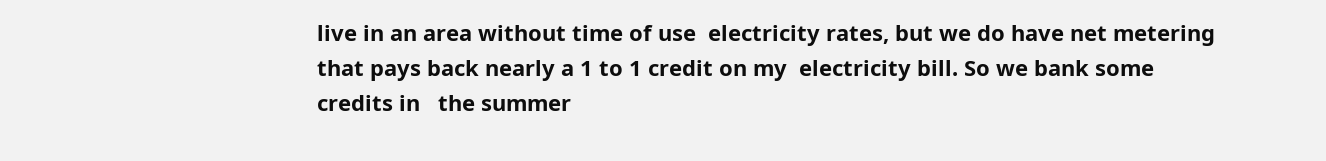live in an area without time of use  electricity rates, but we do have net metering that pays back nearly a 1 to 1 credit on my  electricity bill. So we bank some credits in   the summer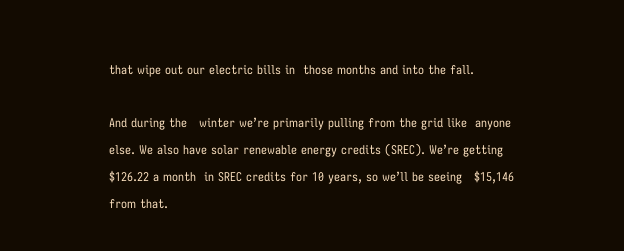that wipe out our electric bills in  those months and into the fall.

And during the   winter we’re primarily pulling from the grid like  anyone else. We also have solar renewable energy credits (SREC). We’re getting $126.22 a month  in SREC credits for 10 years, so we’ll be seeing   $15,146 from that.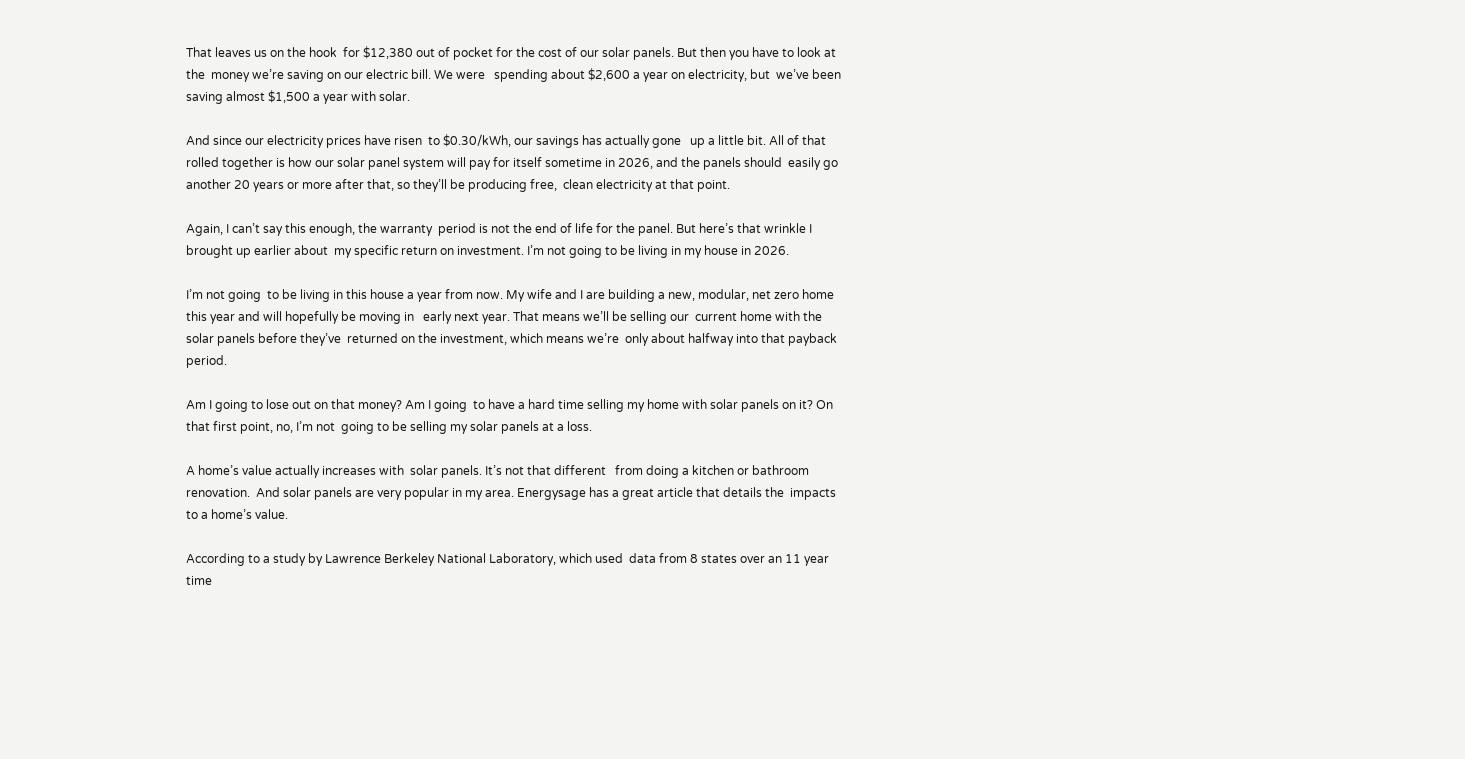That leaves us on the hook  for $12,380 out of pocket for the cost of our solar panels. But then you have to look at the  money we’re saving on our electric bill. We were   spending about $2,600 a year on electricity, but  we’ve been saving almost $1,500 a year with solar.

And since our electricity prices have risen  to $0.30/kWh, our savings has actually gone   up a little bit. All of that rolled together is how our solar panel system will pay for itself sometime in 2026, and the panels should  easily go another 20 years or more after that, so they’ll be producing free,  clean electricity at that point.

Again, I can’t say this enough, the warranty  period is not the end of life for the panel. But here’s that wrinkle I brought up earlier about  my specific return on investment. I’m not going to be living in my house in 2026.

I’m not going  to be living in this house a year from now. My wife and I are building a new, modular, net zero home this year and will hopefully be moving in   early next year. That means we’ll be selling our  current home with the solar panels before they’ve  returned on the investment, which means we’re  only about halfway into that payback period.

Am I going to lose out on that money? Am I going  to have a hard time selling my home with solar panels on it? On that first point, no, I’m not  going to be selling my solar panels at a loss.

A home’s value actually increases with  solar panels. It’s not that different   from doing a kitchen or bathroom renovation.  And solar panels are very popular in my area. Energysage has a great article that details the  impacts to a home’s value.

According to a study by Lawrence Berkeley National Laboratory, which used  data from 8 states over an 11 year time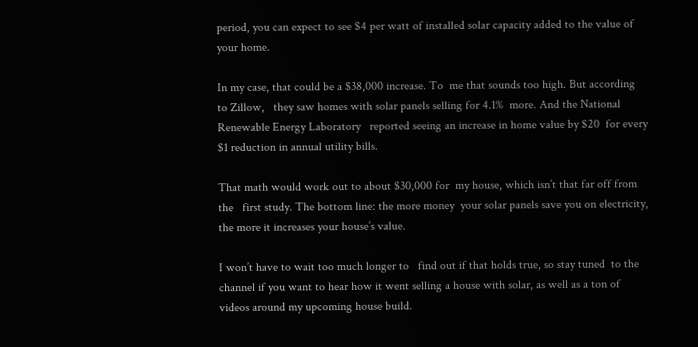period, you can expect to see $4 per watt of installed solar capacity added to the value of your home.

In my case, that could be a $38,000 increase. To  me that sounds too high. But according to Zillow,   they saw homes with solar panels selling for 4.1%  more. And the National Renewable Energy Laboratory   reported seeing an increase in home value by $20  for every $1 reduction in annual utility bills.

That math would work out to about $30,000 for  my house, which isn’t that far off from the   first study. The bottom line: the more money  your solar panels save you on electricity,   the more it increases your house’s value.

I won’t have to wait too much longer to   find out if that holds true, so stay tuned  to the channel if you want to hear how it went selling a house with solar, as well as a ton of videos around my upcoming house build.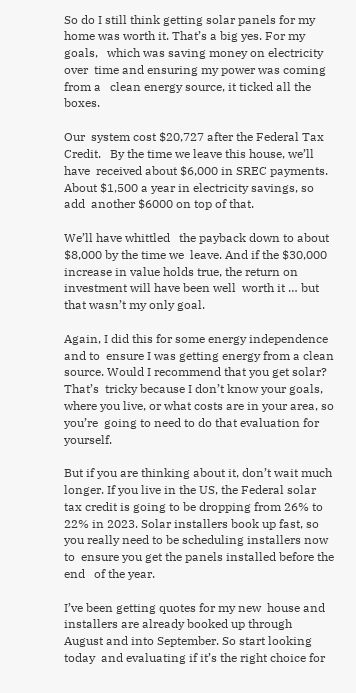So do I still think getting solar panels for my home was worth it. That’s a big yes. For my goals,   which was saving money on electricity over  time and ensuring my power was coming from a   clean energy source, it ticked all the boxes.

Our  system cost $20,727 after the Federal Tax Credit.   By the time we leave this house, we’ll have  received about $6,000 in SREC payments.   About $1,500 a year in electricity savings, so add  another $6000 on top of that.

We’ll have whittled   the payback down to about $8,000 by the time we  leave. And if the $30,000 increase in value holds true, the return on investment will have been well  worth it … but that wasn’t my only goal.

Again, I did this for some energy independence and to  ensure I was getting energy from a clean source. Would I recommend that you get solar? That’s  tricky because I don’t know your goals, where you live, or what costs are in your area, so you’re  going to need to do that evaluation for yourself.

But if you are thinking about it, don’t wait much  longer. If you live in the US, the Federal solar   tax credit is going to be dropping from 26% to  22% in 2023. Solar installers book up fast, so   you really need to be scheduling installers now to  ensure you get the panels installed before the end   of the year.

I’ve been getting quotes for my new  house and installers are already booked up through   August and into September. So start looking today  and evaluating if it’s the right choice for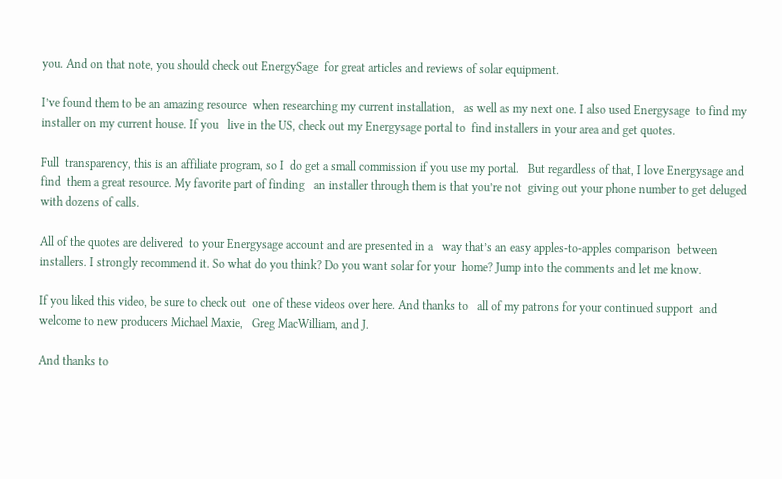you. And on that note, you should check out EnergySage  for great articles and reviews of solar equipment.

I’ve found them to be an amazing resource  when researching my current installation,   as well as my next one. I also used Energysage  to find my installer on my current house. If you   live in the US, check out my Energysage portal to  find installers in your area and get quotes.

Full  transparency, this is an affiliate program, so I  do get a small commission if you use my portal.   But regardless of that, I love Energysage and find  them a great resource. My favorite part of finding   an installer through them is that you’re not  giving out your phone number to get deluged with dozens of calls.

All of the quotes are delivered  to your Energysage account and are presented in a   way that’s an easy apples-to-apples comparison  between installers. I strongly recommend it. So what do you think? Do you want solar for your  home? Jump into the comments and let me know.

If you liked this video, be sure to check out  one of these videos over here. And thanks to   all of my patrons for your continued support  and welcome to new producers Michael Maxie,   Greg MacWilliam, and J.

And thanks to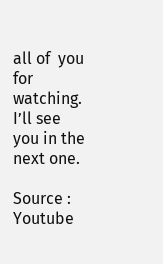all of  you for watching. I’ll see you in the next one.

Source : Youtube